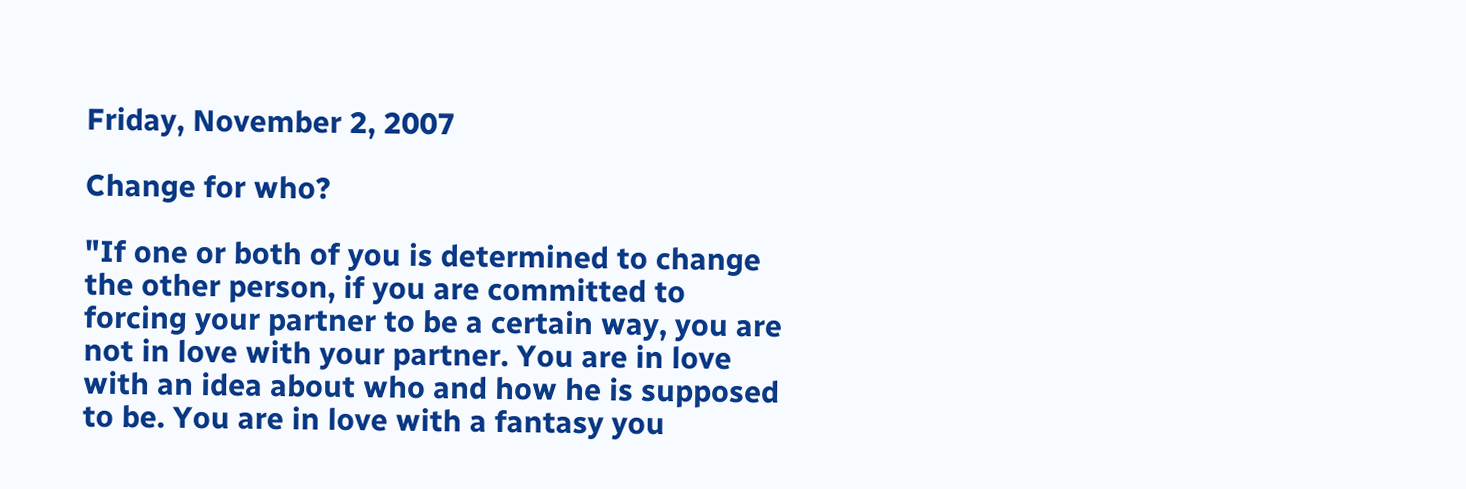Friday, November 2, 2007

Change for who?

"If one or both of you is determined to change the other person, if you are committed to forcing your partner to be a certain way, you are not in love with your partner. You are in love with an idea about who and how he is supposed to be. You are in love with a fantasy you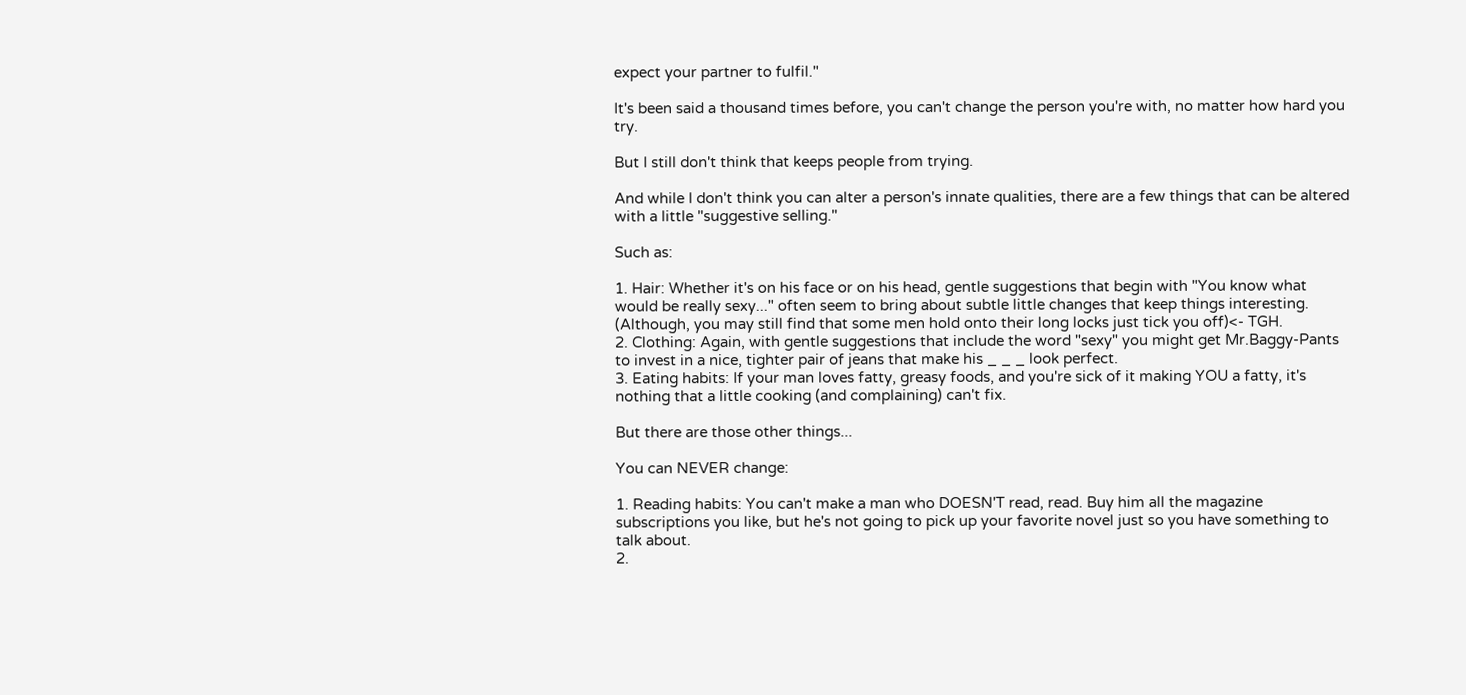expect your partner to fulfil."

It's been said a thousand times before, you can't change the person you're with, no matter how hard you try.

But I still don't think that keeps people from trying.

And while I don't think you can alter a person's innate qualities, there are a few things that can be altered with a little "suggestive selling."

Such as:

1. Hair: Whether it's on his face or on his head, gentle suggestions that begin with "You know what would be really sexy..." often seem to bring about subtle little changes that keep things interesting. (Although, you may still find that some men hold onto their long locks just tick you off)<- TGH.
2. Clothing: Again, with gentle suggestions that include the word "sexy" you might get Mr.Baggy-Pants to invest in a nice, tighter pair of jeans that make his _ _ _ look perfect.
3. Eating habits: If your man loves fatty, greasy foods, and you're sick of it making YOU a fatty, it's nothing that a little cooking (and complaining) can't fix.

But there are those other things...

You can NEVER change:

1. Reading habits: You can't make a man who DOESN'T read, read. Buy him all the magazine subscriptions you like, but he's not going to pick up your favorite novel just so you have something to talk about.
2.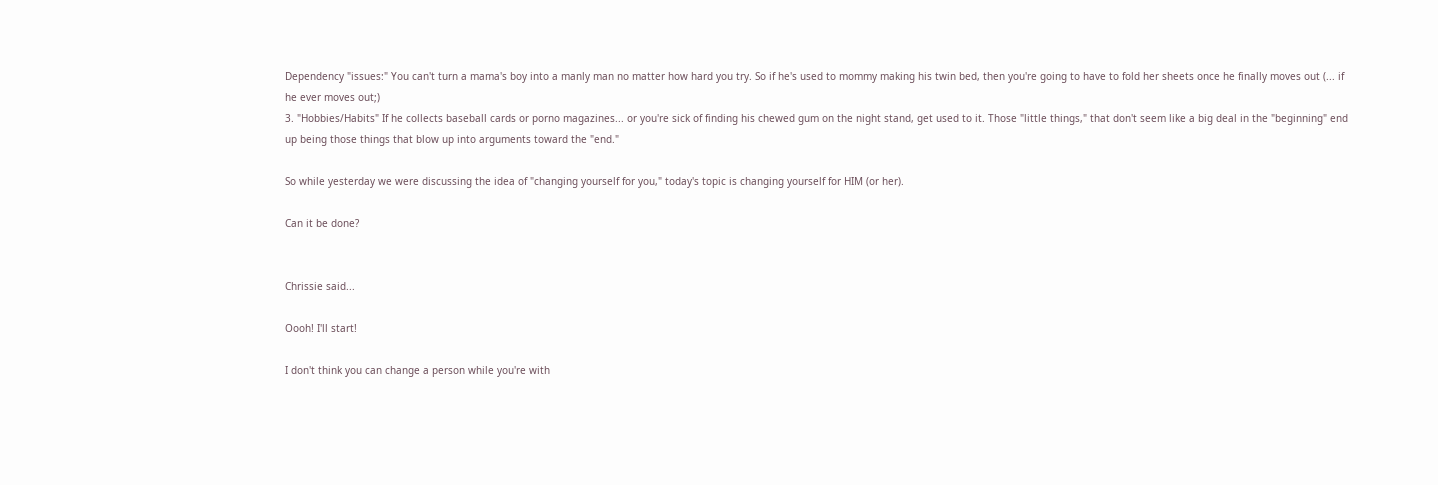Dependency "issues:" You can't turn a mama's boy into a manly man no matter how hard you try. So if he's used to mommy making his twin bed, then you're going to have to fold her sheets once he finally moves out (... if he ever moves out;)
3. "Hobbies/Habits" If he collects baseball cards or porno magazines... or you're sick of finding his chewed gum on the night stand, get used to it. Those "little things," that don't seem like a big deal in the "beginning" end up being those things that blow up into arguments toward the "end."

So while yesterday we were discussing the idea of "changing yourself for you," today's topic is changing yourself for HIM (or her).

Can it be done?


Chrissie said...

Oooh! I'll start!

I don't think you can change a person while you're with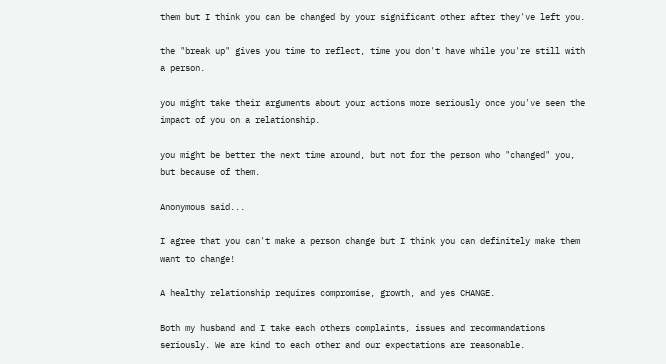them but I think you can be changed by your significant other after they've left you.

the "break up" gives you time to reflect, time you don't have while you're still with a person.

you might take their arguments about your actions more seriously once you've seen the impact of you on a relationship.

you might be better the next time around, but not for the person who "changed" you, but because of them.

Anonymous said...

I agree that you can't make a person change but I think you can definitely make them want to change!

A healthy relationship requires compromise, growth, and yes CHANGE.

Both my husband and I take each others complaints, issues and recommandations seriously. We are kind to each other and our expectations are reasonable.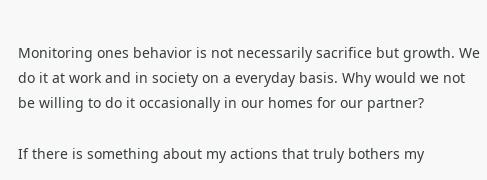Monitoring ones behavior is not necessarily sacrifice but growth. We do it at work and in society on a everyday basis. Why would we not be willing to do it occasionally in our homes for our partner?

If there is something about my actions that truly bothers my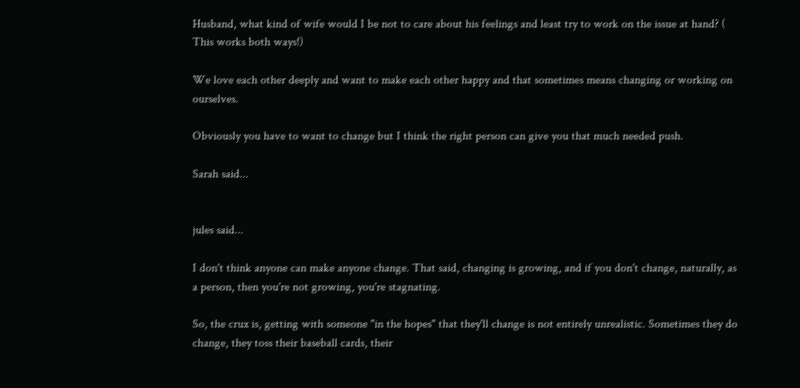Husband, what kind of wife would I be not to care about his feelings and least try to work on the issue at hand? ( This works both ways!)

We love each other deeply and want to make each other happy and that sometimes means changing or working on ourselves.

Obviously you have to want to change but I think the right person can give you that much needed push.

Sarah said...


jules said...

I don't think anyone can make anyone change. That said, changing is growing, and if you don't change, naturally, as a person, then you're not growing, you're stagnating.

So, the crux is, getting with someone "in the hopes" that they'll change is not entirely unrealistic. Sometimes they do change, they toss their baseball cards, their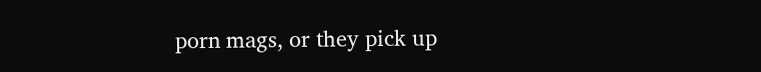porn mags, or they pick up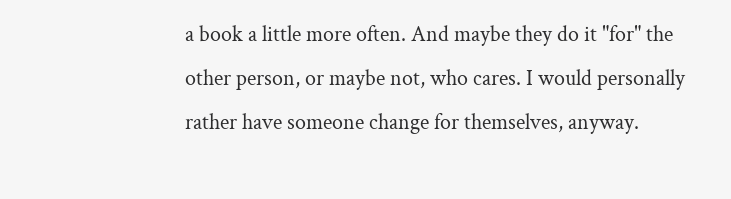a book a little more often. And maybe they do it "for" the other person, or maybe not, who cares. I would personally rather have someone change for themselves, anyway.